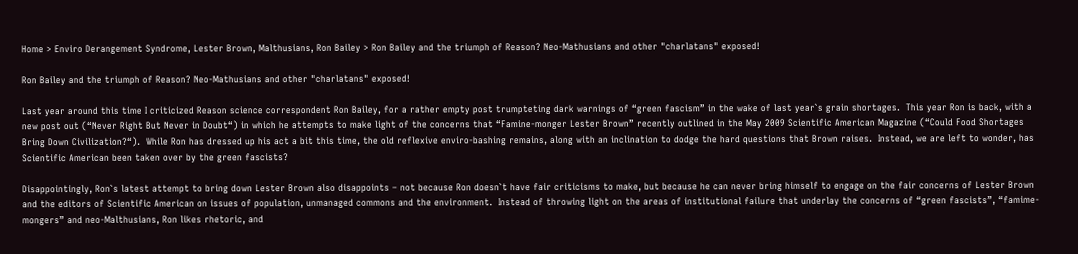Home > Enviro Derangement Syndrome, Lester Brown, Malthusians, Ron Bailey > Ron Bailey and the triumph of Reason? Neo-Mathusians and other "charlatans" exposed!

Ron Bailey and the triumph of Reason? Neo-Mathusians and other "charlatans" exposed!

Last year around this time I criticized Reason science correspondent Ron Bailey, for a rather empty post trumpteting dark warnings of “green fascism” in the wake of last year`s grain shortages.  This year Ron is back, with a new post out (“Never Right But Never in Doubt“) in which he attempts to make light of the concerns that “Famine-monger Lester Brown” recently outlined in the May 2009 Scientific American Magazine (“Could Food Shortages Bring Down Civilization?“).  While Ron has dressed up his act a bit this time, the old reflexive enviro-bashing remains, along with an inclination to dodge the hard questions that Brown raises.  Instead, we are left to wonder, has Scientific American been taken over by the green fascists?

Disappointingly, Ron`s latest attempt to bring down Lester Brown also disappoints – not because Ron doesn`t have fair criticisms to make, but because he can never bring himself to engage on the fair concerns of Lester Brown and the editors of Scientific American on issues of population, unmanaged commons and the environment.  Instead of throwing light on the areas of institutional failure that underlay the concerns of “green fascists”, “famime-mongers” and neo-Malthusians, Ron likes rhetoric, and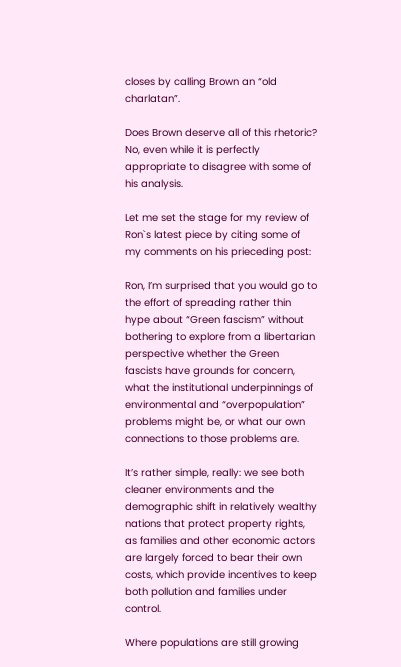closes by calling Brown an “old charlatan”.

Does Brown deserve all of this rhetoric?  No, even while it is perfectly appropriate to disagree with some of his analysis.

Let me set the stage for my review of Ron`s latest piece by citing some of my comments on his prieceding post:

Ron, I’m surprised that you would go to the effort of spreading rather thin hype about “Green fascism” without bothering to explore from a libertarian perspective whether the Green fascists have grounds for concern, what the institutional underpinnings of environmental and “overpopulation” problems might be, or what our own connections to those problems are.

It’s rather simple, really: we see both cleaner environments and the demographic shift in relatively wealthy nations that protect property rights, as families and other economic actors are largely forced to bear their own costs, which provide incentives to keep both pollution and families under control.

Where populations are still growing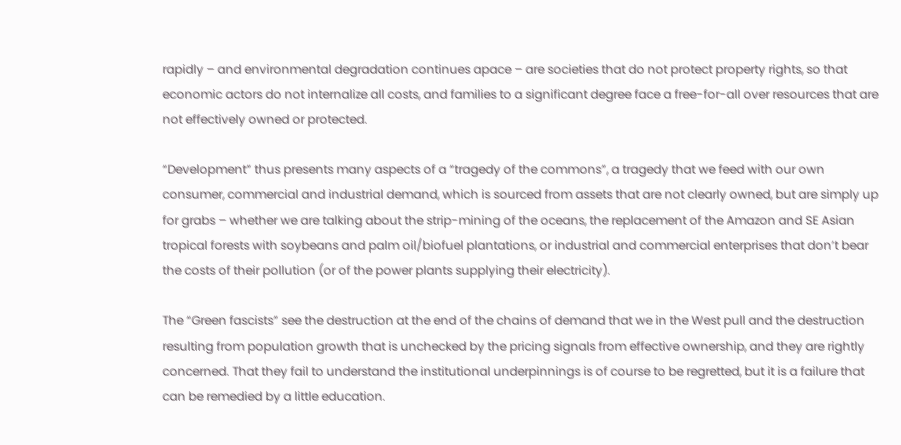rapidly – and environmental degradation continues apace – are societies that do not protect property rights, so that economic actors do not internalize all costs, and families to a significant degree face a free-for-all over resources that are not effectively owned or protected.

“Development” thus presents many aspects of a “tragedy of the commons”, a tragedy that we feed with our own consumer, commercial and industrial demand, which is sourced from assets that are not clearly owned, but are simply up for grabs – whether we are talking about the strip-mining of the oceans, the replacement of the Amazon and SE Asian tropical forests with soybeans and palm oil/biofuel plantations, or industrial and commercial enterprises that don’t bear the costs of their pollution (or of the power plants supplying their electricity).

The “Green fascists” see the destruction at the end of the chains of demand that we in the West pull and the destruction resulting from population growth that is unchecked by the pricing signals from effective ownership, and they are rightly concerned. That they fail to understand the institutional underpinnings is of course to be regretted, but it is a failure that can be remedied by a little education.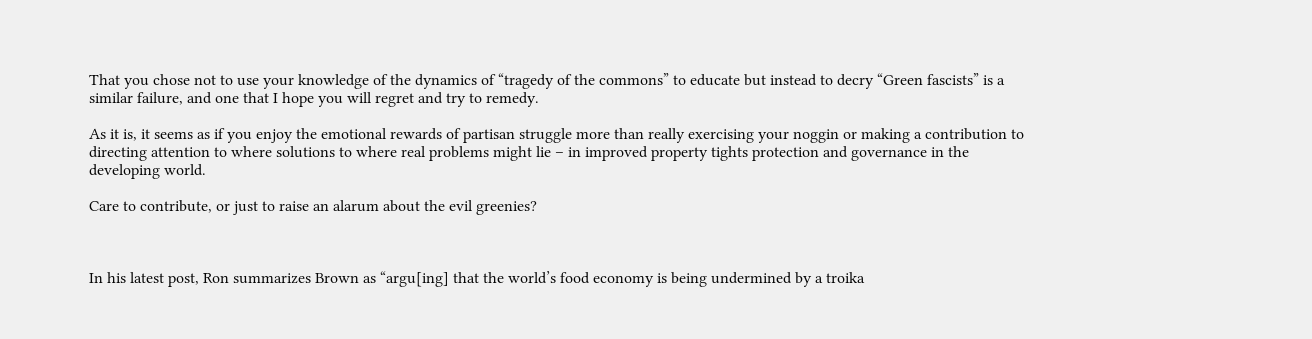That you chose not to use your knowledge of the dynamics of “tragedy of the commons” to educate but instead to decry “Green fascists” is a similar failure, and one that I hope you will regret and try to remedy.

As it is, it seems as if you enjoy the emotional rewards of partisan struggle more than really exercising your noggin or making a contribution to directing attention to where solutions to where real problems might lie – in improved property tights protection and governance in the developing world.

Care to contribute, or just to raise an alarum about the evil greenies?



In his latest post, Ron summarizes Brown as “argu[ing] that the world’s food economy is being undermined by a troika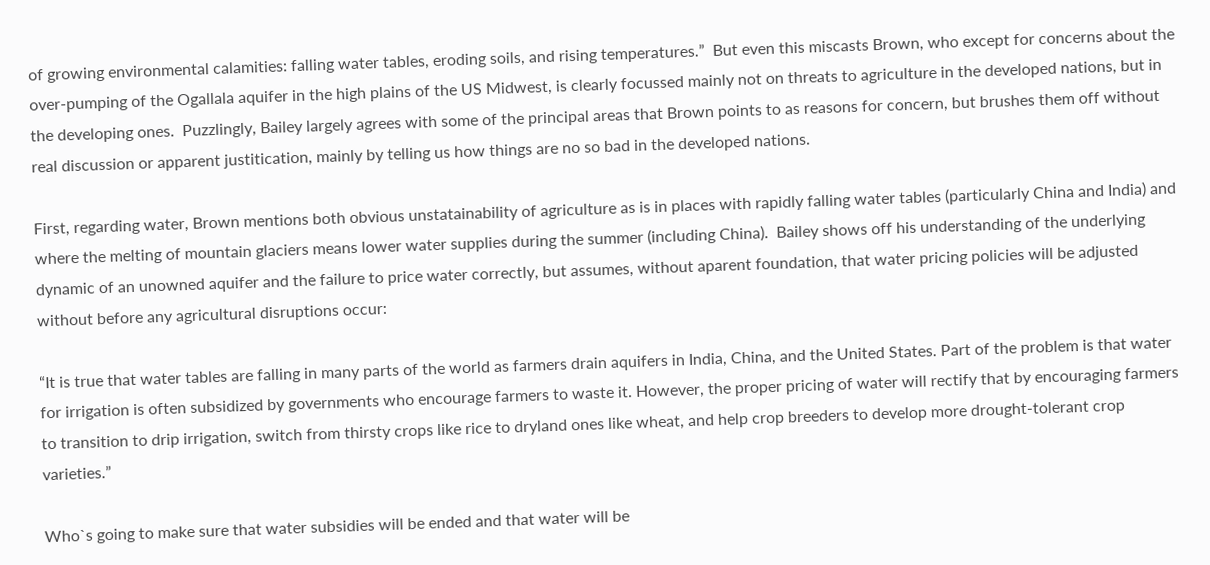of growing environmental calamities: falling water tables, eroding soils, and rising temperatures.”  But even this miscasts Brown, who except for concerns about the over-pumping of the Ogallala aquifer in the high plains of the US Midwest, is clearly focussed mainly not on threats to agriculture in the developed nations, but in the developing ones.  Puzzlingly, Bailey largely agrees with some of the principal areas that Brown points to as reasons for concern, but brushes them off without real discussion or apparent justitication, mainly by telling us how things are no so bad in the developed nations.

First, regarding water, Brown mentions both obvious unstatainability of agriculture as is in places with rapidly falling water tables (particularly China and India) and where the melting of mountain glaciers means lower water supplies during the summer (including China).  Bailey shows off his understanding of the underlying dynamic of an unowned aquifer and the failure to price water correctly, but assumes, without aparent foundation, that water pricing policies will be adjusted without before any agricultural disruptions occur:

“It is true that water tables are falling in many parts of the world as farmers drain aquifers in India, China, and the United States. Part of the problem is that water for irrigation is often subsidized by governments who encourage farmers to waste it. However, the proper pricing of water will rectify that by encouraging farmers to transition to drip irrigation, switch from thirsty crops like rice to dryland ones like wheat, and help crop breeders to develop more drought-tolerant crop varieties.”

Who`s going to make sure that water subsidies will be ended and that water will be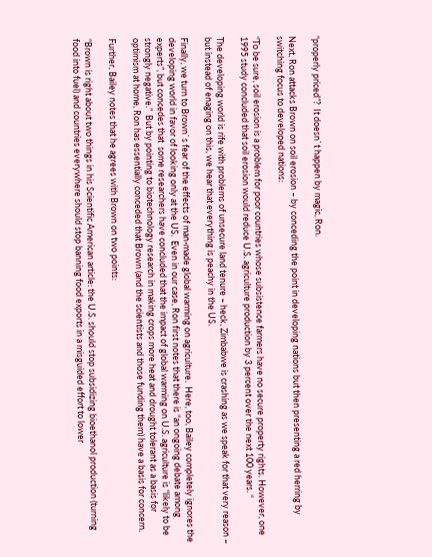“properly priced”?  It doesn`t happen by magic, Ron.

Next, Ron attacks Brown on soil erosion – by conceding the point in developing nations but then presenting a red herring by switching focus to developed nations:

“To be sure, soil erosion is a problem for poor countries whose subsistence farmers have no secure property rights. However, one 1995 study concluded that soil erosion would reduce U.S. agriculture production by 3 percent over the next 100 years. “

The developing world is rife with problems of unsecure land tenure – heck, Zimbabwe is crashing as we speak for that very reason – but instead of enaging on this, we hear that everything is peachy in the US.

Finally, we turn to Brown`s fear of the effects of man-made global warming on agriculture.  Here, too, Bailey completely ignores the developing world in favor of looking only at the US.  Even in our case, Ron first notes that there is “an ongoing debate among experts”, but concedes that  some researchers have concluded that the impact of global warming on U.S. agriculture is “likely to be strongly negative.”  But by pointing to biotechnology research in making crops more heat and drought tolerant as a basis for optimism at home, Ron has essentially conceded that Brown (and the scientists and those funding them) have a basis for concern.

Further, Bailey notes that he agrees with Brown on two points:

“Brown is right about two things in his Scientific American article: the U.S. should stop subsidizing bioethanol production (turning food into fuel) and countries everywhere should stop banning food exports in a misguided effort to lower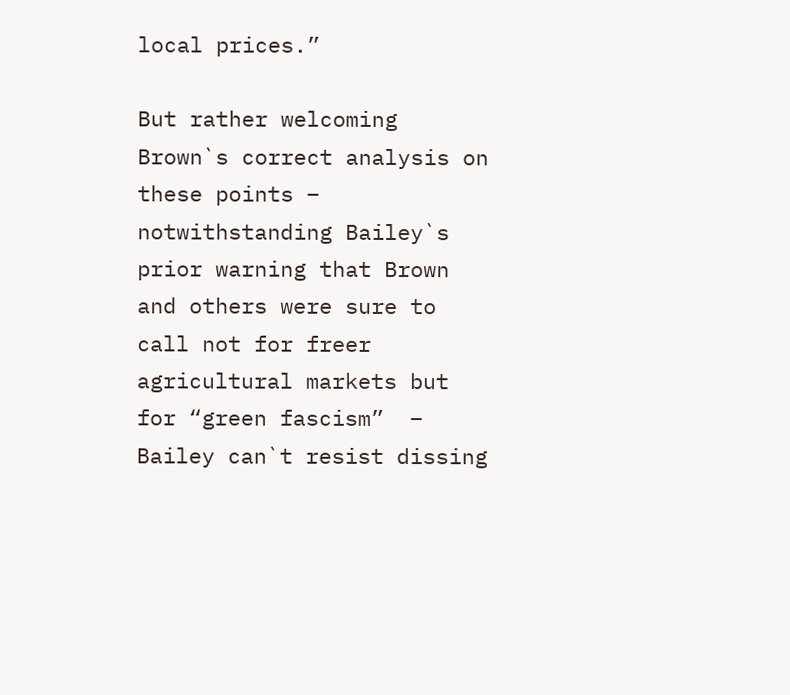local prices.”

But rather welcoming Brown`s correct analysis on these points – notwithstanding Bailey`s prior warning that Brown and others were sure to call not for freer agricultural markets but for “green fascism”  –  Bailey can`t resist dissing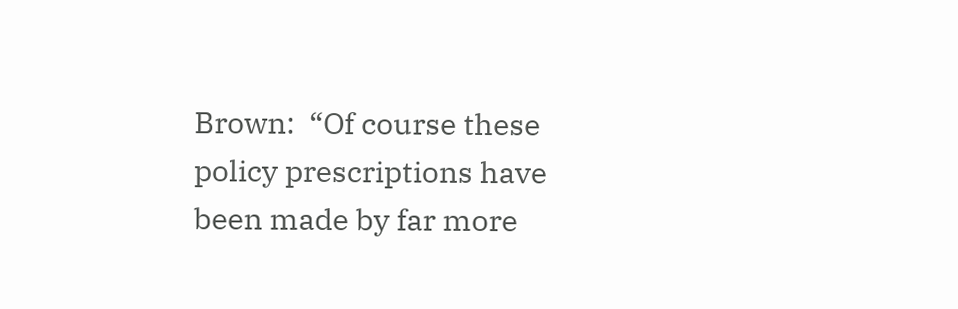Brown:  “Of course these policy prescriptions have been made by far more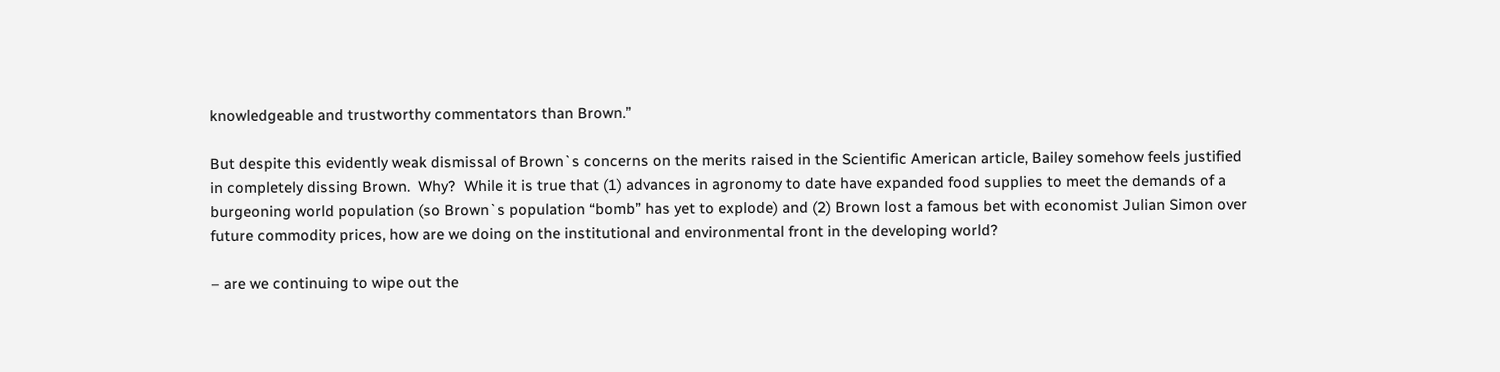knowledgeable and trustworthy commentators than Brown.”

But despite this evidently weak dismissal of Brown`s concerns on the merits raised in the Scientific American article, Bailey somehow feels justified in completely dissing Brown.  Why?  While it is true that (1) advances in agronomy to date have expanded food supplies to meet the demands of a burgeoning world population (so Brown`s population “bomb” has yet to explode) and (2) Brown lost a famous bet with economist Julian Simon over future commodity prices, how are we doing on the institutional and environmental front in the developing world?

– are we continuing to wipe out the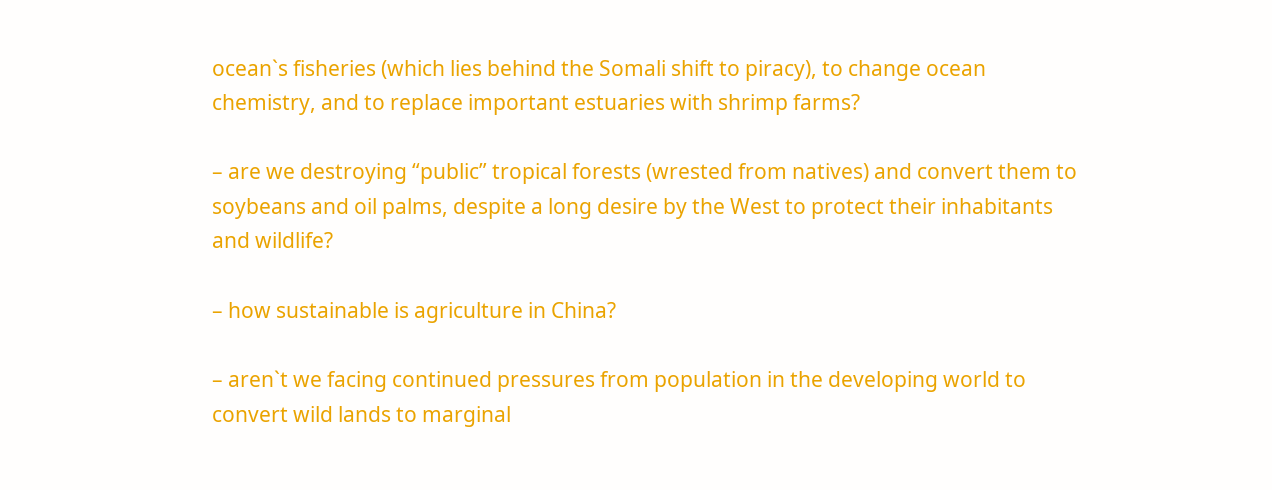ocean`s fisheries (which lies behind the Somali shift to piracy), to change ocean chemistry, and to replace important estuaries with shrimp farms?

– are we destroying “public” tropical forests (wrested from natives) and convert them to soybeans and oil palms, despite a long desire by the West to protect their inhabitants and wildlife?

– how sustainable is agriculture in China?

– aren`t we facing continued pressures from population in the developing world to convert wild lands to marginal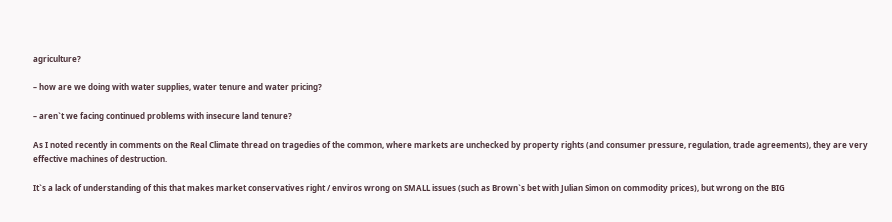agriculture?

– how are we doing with water supplies, water tenure and water pricing?

– aren`t we facing continued problems with insecure land tenure?

As I noted recently in comments on the Real Climate thread on tragedies of the common, where markets are unchecked by property rights (and consumer pressure, regulation, trade agreements), they are very effective machines of destruction.

It`s a lack of understanding of this that makes market conservatives right / enviros wrong on SMALL issues (such as Brown`s bet with Julian Simon on commodity prices), but wrong on the BIG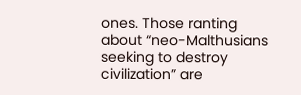ones. Those ranting about “neo-Malthusians seeking to destroy civilization” are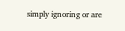simply ignoring or are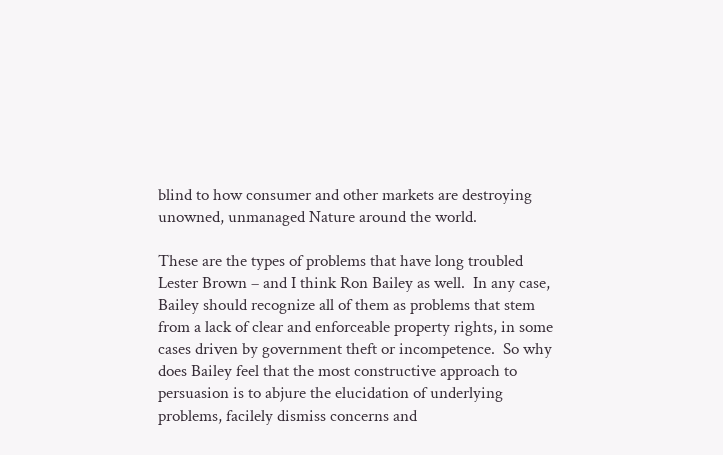blind to how consumer and other markets are destroying unowned, unmanaged Nature around the world.

These are the types of problems that have long troubled Lester Brown – and I think Ron Bailey as well.  In any case, Bailey should recognize all of them as problems that stem from a lack of clear and enforceable property rights, in some cases driven by government theft or incompetence.  So why does Bailey feel that the most constructive approach to persuasion is to abjure the elucidation of underlying problems, facilely dismiss concerns and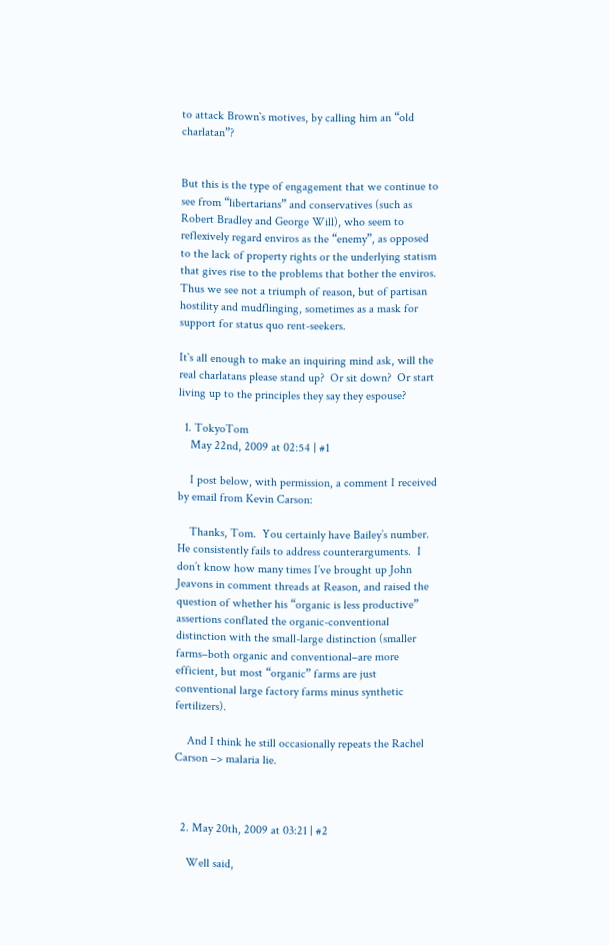to attack Brown`s motives, by calling him an “old charlatan”?


But this is the type of engagement that we continue to see from “libertarians” and conservatives (such as Robert Bradley and George Will), who seem to reflexively regard enviros as the “enemy”, as opposed to the lack of property rights or the underlying statism that gives rise to the problems that bother the enviros.  Thus we see not a triumph of reason, but of partisan hostility and mudflinging, sometimes as a mask for support for status quo rent-seekers.

It`s all enough to make an inquiring mind ask, will the real charlatans please stand up?  Or sit down?  Or start living up to the principles they say they espouse?

  1. TokyoTom
    May 22nd, 2009 at 02:54 | #1

    I post below, with permission, a comment I received by email from Kevin Carson:

    Thanks, Tom.  You certainly have Bailey’s number.  He consistently fails to address counterarguments.  I don’t know how many times I’ve brought up John Jeavons in comment threads at Reason, and raised the question of whether his “organic is less productive” assertions conflated the organic-conventional distinction with the small-large distinction (smaller farms–both organic and conventional–are more efficient, but most “organic” farms are just conventional large factory farms minus synthetic fertilizers).

    And I think he still occasionally repeats the Rachel Carson –> malaria lie.



  2. May 20th, 2009 at 03:21 | #2

    Well said,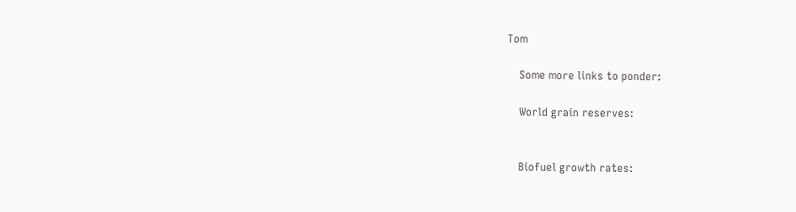Tom

    Some more links to ponder:

    World grain reserves:


    Biofuel growth rates: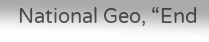National Geo, “End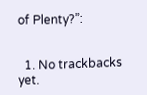of Plenty?”:


  1. No trackbacks yet.